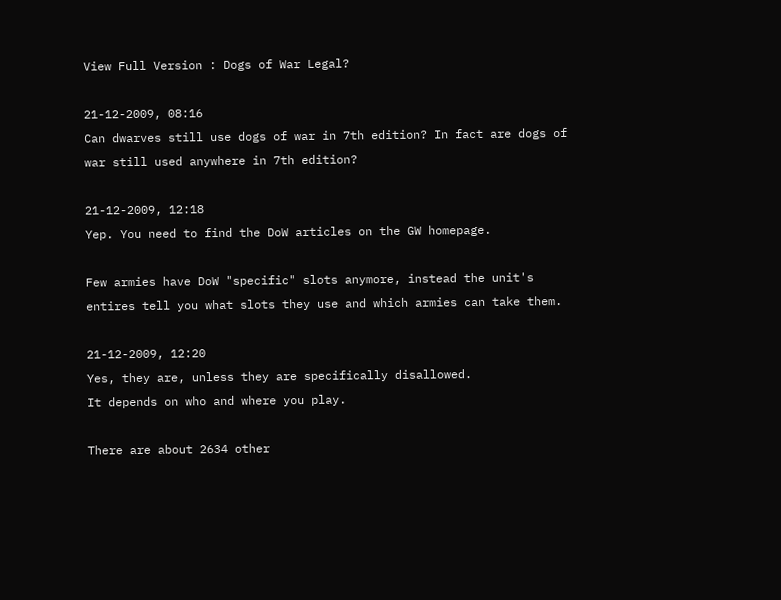View Full Version : Dogs of War Legal?

21-12-2009, 08:16
Can dwarves still use dogs of war in 7th edition? In fact are dogs of war still used anywhere in 7th edition?

21-12-2009, 12:18
Yep. You need to find the DoW articles on the GW homepage.

Few armies have DoW "specific" slots anymore, instead the unit's entires tell you what slots they use and which armies can take them.

21-12-2009, 12:20
Yes, they are, unless they are specifically disallowed.
It depends on who and where you play.

There are about 2634 other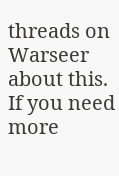threads on Warseer about this.
If you need more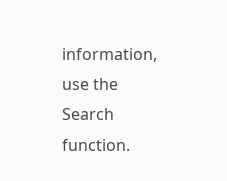information, use the Search function.